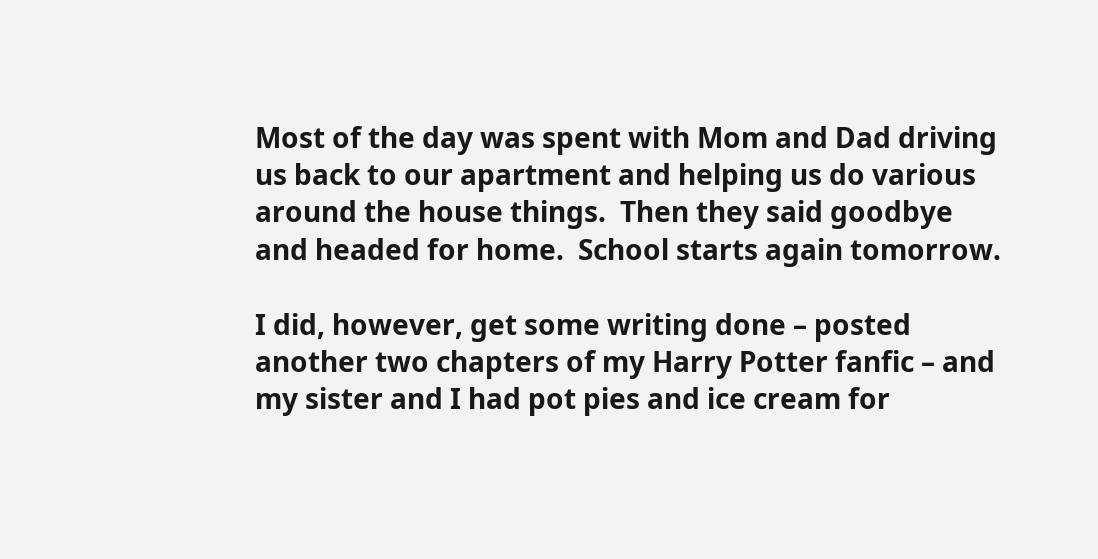Most of the day was spent with Mom and Dad driving us back to our apartment and helping us do various around the house things.  Then they said goodbye and headed for home.  School starts again tomorrow.

I did, however, get some writing done – posted another two chapters of my Harry Potter fanfic – and my sister and I had pot pies and ice cream for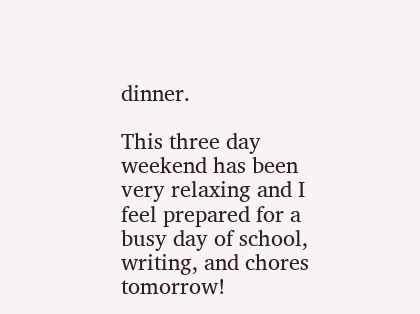dinner.

This three day weekend has been very relaxing and I feel prepared for a busy day of school, writing, and chores tomorrow!